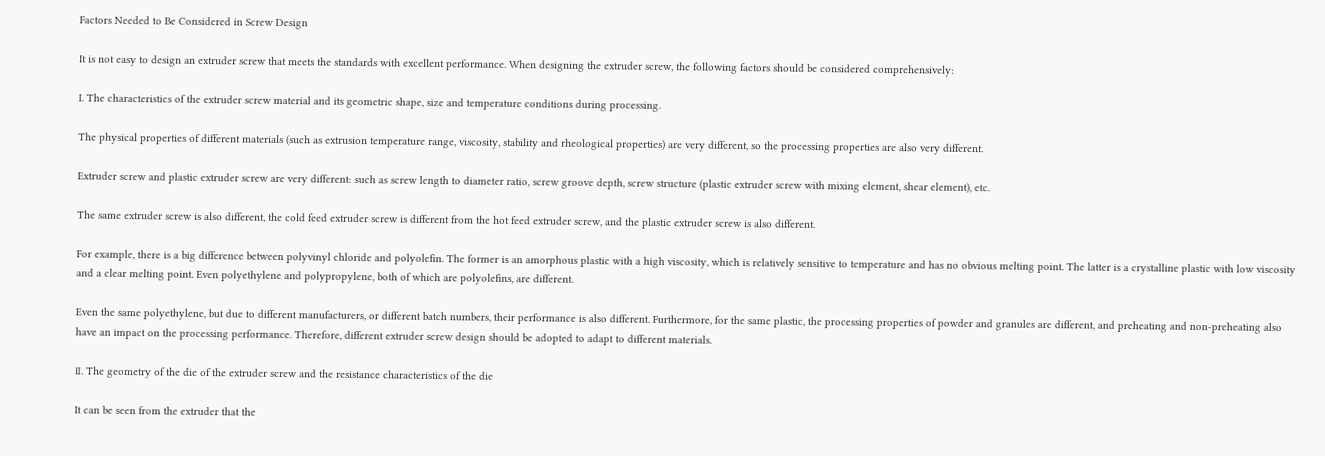Factors Needed to Be Considered in Screw Design

It is not easy to design an extruder screw that meets the standards with excellent performance. When designing the extruder screw, the following factors should be considered comprehensively:

Ⅰ. The characteristics of the extruder screw material and its geometric shape, size and temperature conditions during processing.

The physical properties of different materials (such as extrusion temperature range, viscosity, stability and rheological properties) are very different, so the processing properties are also very different.

Extruder screw and plastic extruder screw are very different: such as screw length to diameter ratio, screw groove depth, screw structure (plastic extruder screw with mixing element, shear element), etc.

The same extruder screw is also different, the cold feed extruder screw is different from the hot feed extruder screw, and the plastic extruder screw is also different.

For example, there is a big difference between polyvinyl chloride and polyolefin. The former is an amorphous plastic with a high viscosity, which is relatively sensitive to temperature and has no obvious melting point. The latter is a crystalline plastic with low viscosity and a clear melting point. Even polyethylene and polypropylene, both of which are polyolefins, are different.

Even the same polyethylene, but due to different manufacturers, or different batch numbers, their performance is also different. Furthermore, for the same plastic, the processing properties of powder and granules are different, and preheating and non-preheating also have an impact on the processing performance. Therefore, different extruder screw design should be adopted to adapt to different materials.

Ⅱ. The geometry of the die of the extruder screw and the resistance characteristics of the die

It can be seen from the extruder that the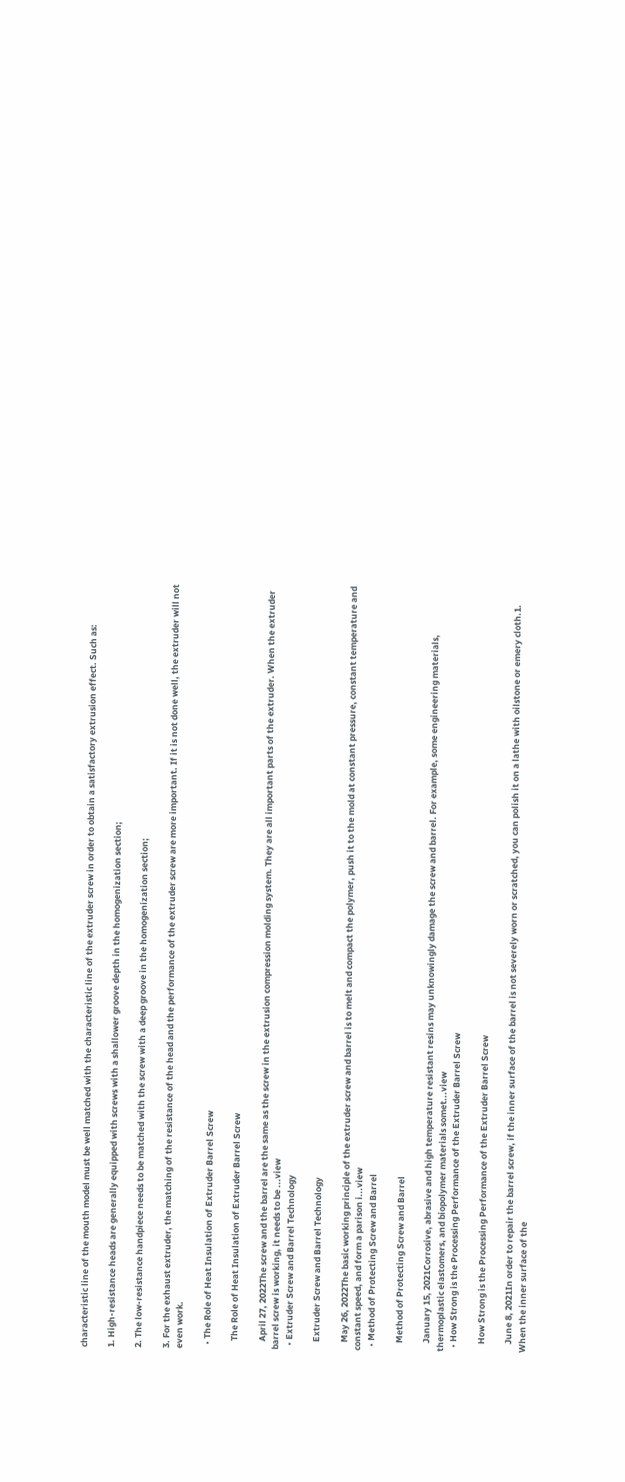characteristic line of the mouth model must be well matched with the characteristic line of the extruder screw in order to obtain a satisfactory extrusion effect. Such as:

1. High-resistance heads are generally equipped with screws with a shallower groove depth in the homogenization section;

2. The low-resistance handpiece needs to be matched with the screw with a deep groove in the homogenization section;

3. For the exhaust extruder, the matching of the resistance of the head and the performance of the extruder screw are more important. If it is not done well, the extruder will not even work.

  • The Role of Heat Insulation of Extruder Barrel Screw

    The Role of Heat Insulation of Extruder Barrel Screw

    April 27, 2022The screw and the barrel are the same as the screw in the extrusion compression molding system. They are all important parts of the extruder. When the extruder barrel screw is working, it needs to be ...view
  • Extruder Screw and Barrel Technology

    Extruder Screw and Barrel Technology

    May 26, 2022The basic working principle of the extruder screw and barrel is to melt and compact the polymer, push it to the mold at constant pressure, constant temperature and constant speed, and form a parison i...view
  • Method of Protecting Screw and Barrel

    Method of Protecting Screw and Barrel

    January 15, 2021Corrosive, abrasive and high temperature resistant resins may unknowingly damage the screw and barrel. For example, some engineering materials, thermoplastic elastomers, and biopolymer materials somet...view
  • How Strong is the Processing Performance of the Extruder Barrel Screw

    How Strong is the Processing Performance of the Extruder Barrel Screw

    June 8, 2021In order to repair the barrel screw, if the inner surface of the barrel is not severely worn or scratched, you can polish it on a lathe with oilstone or emery cloth.1. When the inner surface of the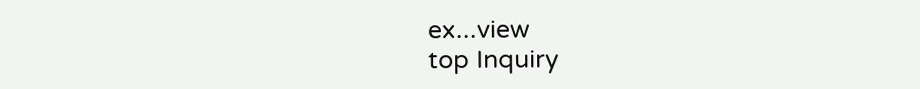ex...view
top Inquiry